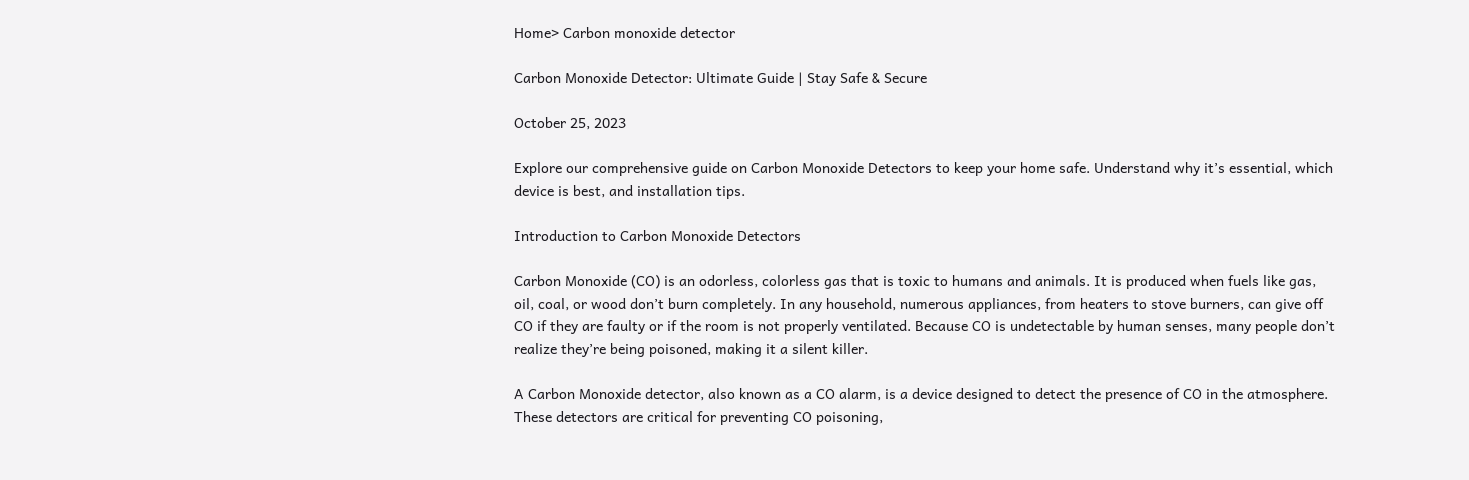Home> Carbon monoxide detector

Carbon Monoxide Detector: Ultimate Guide | Stay Safe & Secure

October 25, 2023

Explore our comprehensive guide on Carbon Monoxide Detectors to keep your home safe. Understand why it’s essential, which device is best, and installation tips.

Introduction to Carbon Monoxide Detectors

Carbon Monoxide (CO) is an odorless, colorless gas that is toxic to humans and animals. It is produced when fuels like gas, oil, coal, or wood don’t burn completely. In any household, numerous appliances, from heaters to stove burners, can give off CO if they are faulty or if the room is not properly ventilated. Because CO is undetectable by human senses, many people don’t realize they’re being poisoned, making it a silent killer.

A Carbon Monoxide detector, also known as a CO alarm, is a device designed to detect the presence of CO in the atmosphere. These detectors are critical for preventing CO poisoning,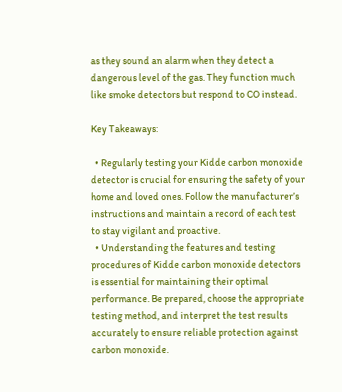as they sound an alarm when they detect a dangerous level of the gas. They function much like smoke detectors but respond to CO instead.

Key Takeaways:

  • Regularly testing your Kidde carbon monoxide detector is crucial for ensuring the safety of your home and loved ones. Follow the manufacturer’s instructions and maintain a record of each test to stay vigilant and proactive.
  • Understanding the features and testing procedures of Kidde carbon monoxide detectors is essential for maintaining their optimal performance. Be prepared, choose the appropriate testing method, and interpret the test results accurately to ensure reliable protection against carbon monoxide.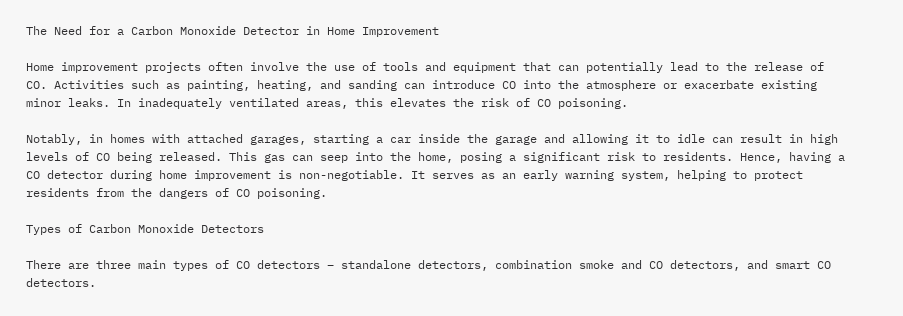The Need for a Carbon Monoxide Detector in Home Improvement

Home improvement projects often involve the use of tools and equipment that can potentially lead to the release of CO. Activities such as painting, heating, and sanding can introduce CO into the atmosphere or exacerbate existing minor leaks. In inadequately ventilated areas, this elevates the risk of CO poisoning.

Notably, in homes with attached garages, starting a car inside the garage and allowing it to idle can result in high levels of CO being released. This gas can seep into the home, posing a significant risk to residents. Hence, having a CO detector during home improvement is non-negotiable. It serves as an early warning system, helping to protect residents from the dangers of CO poisoning.

Types of Carbon Monoxide Detectors

There are three main types of CO detectors – standalone detectors, combination smoke and CO detectors, and smart CO detectors.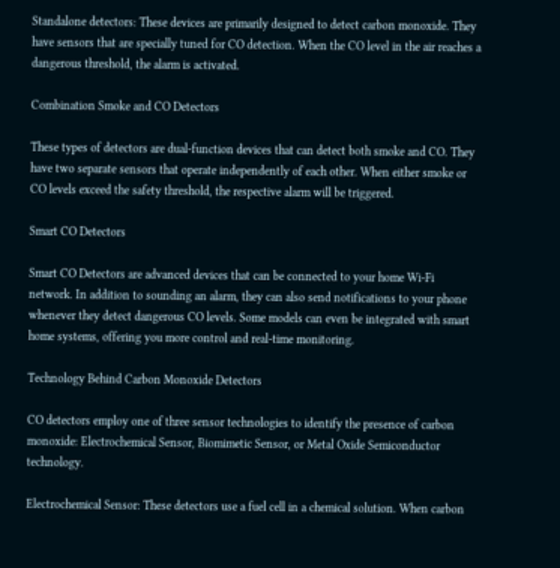Standalone detectors: These devices are primarily designed to detect carbon monoxide. They have sensors that are specially tuned for CO detection. When the CO level in the air reaches a dangerous threshold, the alarm is activated.

Combination Smoke and CO Detectors

These types of detectors are dual-function devices that can detect both smoke and CO. They have two separate sensors that operate independently of each other. When either smoke or CO levels exceed the safety threshold, the respective alarm will be triggered.

Smart CO Detectors

Smart CO Detectors are advanced devices that can be connected to your home Wi-Fi network. In addition to sounding an alarm, they can also send notifications to your phone whenever they detect dangerous CO levels. Some models can even be integrated with smart home systems, offering you more control and real-time monitoring.

Technology Behind Carbon Monoxide Detectors

CO detectors employ one of three sensor technologies to identify the presence of carbon monoxide: Electrochemical Sensor, Biomimetic Sensor, or Metal Oxide Semiconductor technology.

Electrochemical Sensor: These detectors use a fuel cell in a chemical solution. When carbon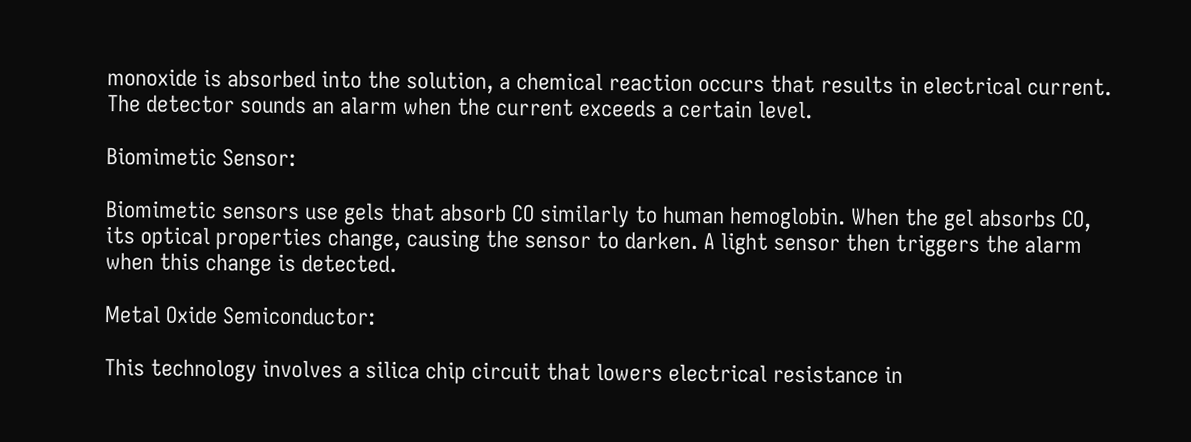monoxide is absorbed into the solution, a chemical reaction occurs that results in electrical current. The detector sounds an alarm when the current exceeds a certain level.

Biomimetic Sensor:

Biomimetic sensors use gels that absorb CO similarly to human hemoglobin. When the gel absorbs CO, its optical properties change, causing the sensor to darken. A light sensor then triggers the alarm when this change is detected.

Metal Oxide Semiconductor:

This technology involves a silica chip circuit that lowers electrical resistance in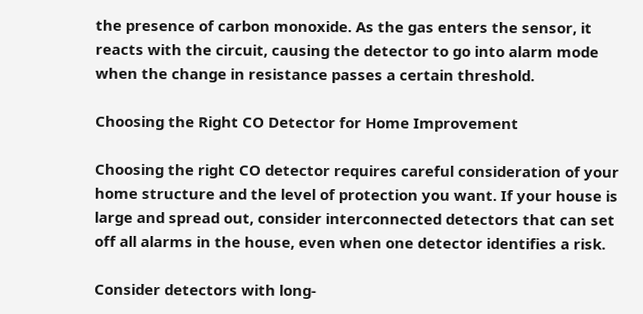the presence of carbon monoxide. As the gas enters the sensor, it reacts with the circuit, causing the detector to go into alarm mode when the change in resistance passes a certain threshold.

Choosing the Right CO Detector for Home Improvement

Choosing the right CO detector requires careful consideration of your home structure and the level of protection you want. If your house is large and spread out, consider interconnected detectors that can set off all alarms in the house, even when one detector identifies a risk.

Consider detectors with long-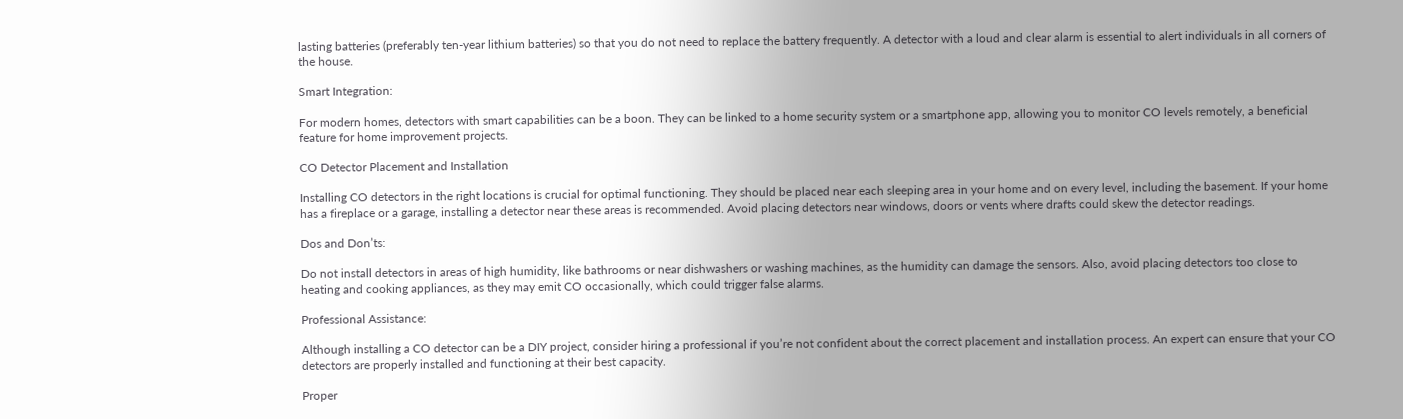lasting batteries (preferably ten-year lithium batteries) so that you do not need to replace the battery frequently. A detector with a loud and clear alarm is essential to alert individuals in all corners of the house.

Smart Integration:

For modern homes, detectors with smart capabilities can be a boon. They can be linked to a home security system or a smartphone app, allowing you to monitor CO levels remotely, a beneficial feature for home improvement projects.

CO Detector Placement and Installation

Installing CO detectors in the right locations is crucial for optimal functioning. They should be placed near each sleeping area in your home and on every level, including the basement. If your home has a fireplace or a garage, installing a detector near these areas is recommended. Avoid placing detectors near windows, doors or vents where drafts could skew the detector readings.

Dos and Don’ts:

Do not install detectors in areas of high humidity, like bathrooms or near dishwashers or washing machines, as the humidity can damage the sensors. Also, avoid placing detectors too close to heating and cooking appliances, as they may emit CO occasionally, which could trigger false alarms.

Professional Assistance:

Although installing a CO detector can be a DIY project, consider hiring a professional if you’re not confident about the correct placement and installation process. An expert can ensure that your CO detectors are properly installed and functioning at their best capacity.

Proper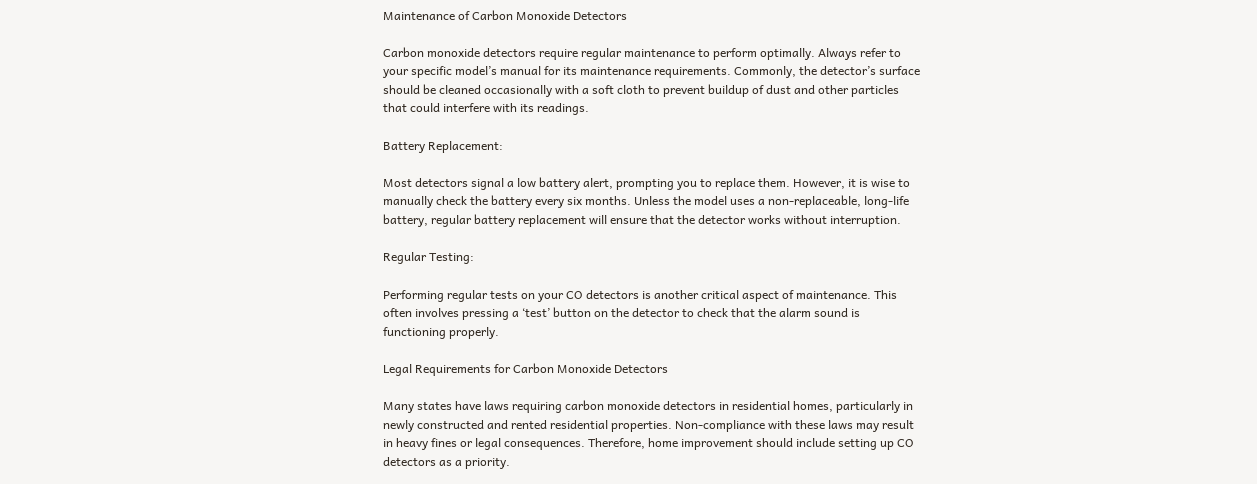Maintenance of Carbon Monoxide Detectors

Carbon monoxide detectors require regular maintenance to perform optimally. Always refer to your specific model’s manual for its maintenance requirements. Commonly, the detector’s surface should be cleaned occasionally with a soft cloth to prevent buildup of dust and other particles that could interfere with its readings.

Battery Replacement:

Most detectors signal a low battery alert, prompting you to replace them. However, it is wise to manually check the battery every six months. Unless the model uses a non-replaceable, long-life battery, regular battery replacement will ensure that the detector works without interruption.

Regular Testing:

Performing regular tests on your CO detectors is another critical aspect of maintenance. This often involves pressing a ‘test’ button on the detector to check that the alarm sound is functioning properly.

Legal Requirements for Carbon Monoxide Detectors

Many states have laws requiring carbon monoxide detectors in residential homes, particularly in newly constructed and rented residential properties. Non-compliance with these laws may result in heavy fines or legal consequences. Therefore, home improvement should include setting up CO detectors as a priority.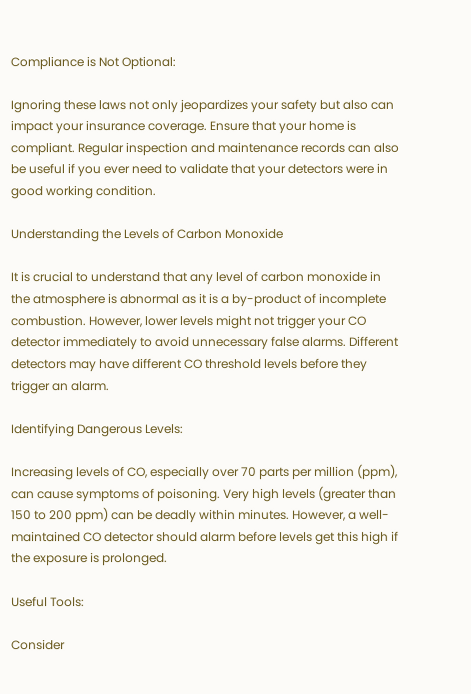Compliance is Not Optional:

Ignoring these laws not only jeopardizes your safety but also can impact your insurance coverage. Ensure that your home is compliant. Regular inspection and maintenance records can also be useful if you ever need to validate that your detectors were in good working condition.

Understanding the Levels of Carbon Monoxide

It is crucial to understand that any level of carbon monoxide in the atmosphere is abnormal as it is a by-product of incomplete combustion. However, lower levels might not trigger your CO detector immediately to avoid unnecessary false alarms. Different detectors may have different CO threshold levels before they trigger an alarm.

Identifying Dangerous Levels:

Increasing levels of CO, especially over 70 parts per million (ppm), can cause symptoms of poisoning. Very high levels (greater than 150 to 200 ppm) can be deadly within minutes. However, a well-maintained CO detector should alarm before levels get this high if the exposure is prolonged.

Useful Tools:

Consider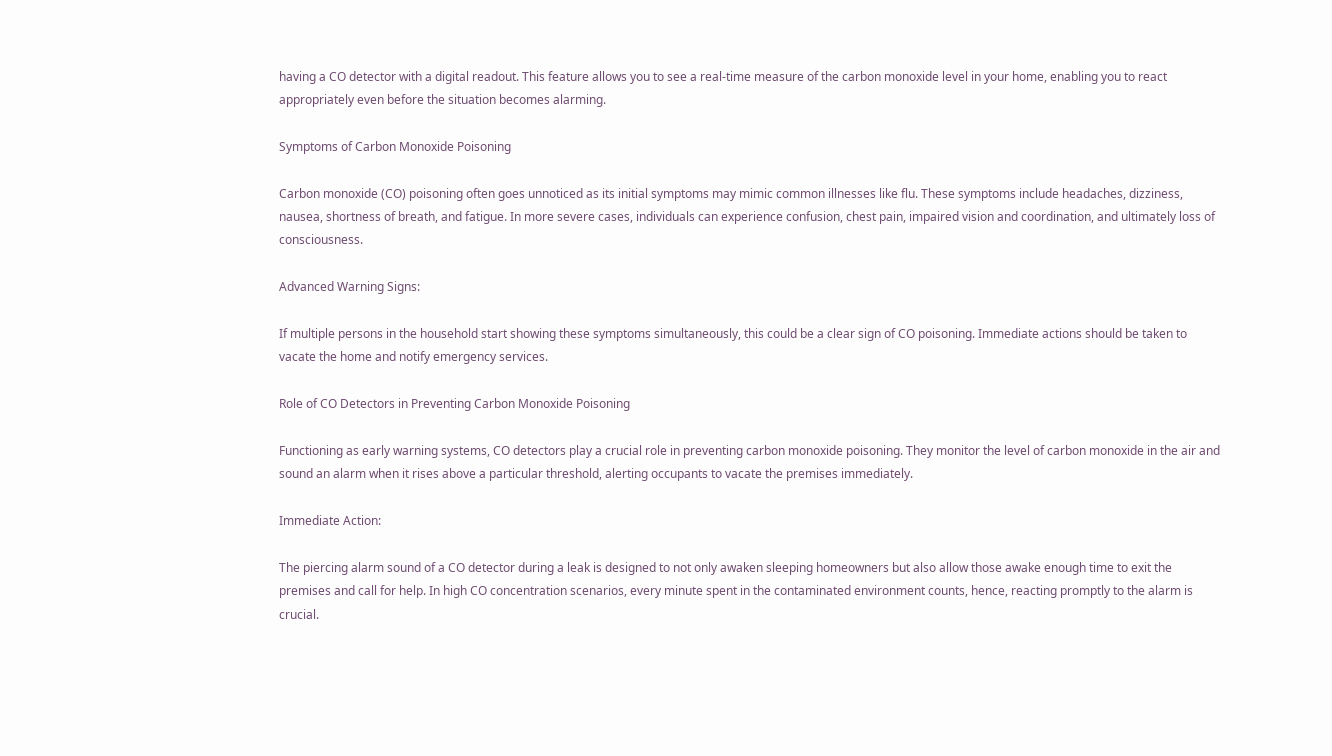having a CO detector with a digital readout. This feature allows you to see a real-time measure of the carbon monoxide level in your home, enabling you to react appropriately even before the situation becomes alarming.

Symptoms of Carbon Monoxide Poisoning

Carbon monoxide (CO) poisoning often goes unnoticed as its initial symptoms may mimic common illnesses like flu. These symptoms include headaches, dizziness, nausea, shortness of breath, and fatigue. In more severe cases, individuals can experience confusion, chest pain, impaired vision and coordination, and ultimately loss of consciousness.

Advanced Warning Signs:

If multiple persons in the household start showing these symptoms simultaneously, this could be a clear sign of CO poisoning. Immediate actions should be taken to vacate the home and notify emergency services.

Role of CO Detectors in Preventing Carbon Monoxide Poisoning

Functioning as early warning systems, CO detectors play a crucial role in preventing carbon monoxide poisoning. They monitor the level of carbon monoxide in the air and sound an alarm when it rises above a particular threshold, alerting occupants to vacate the premises immediately.

Immediate Action:

The piercing alarm sound of a CO detector during a leak is designed to not only awaken sleeping homeowners but also allow those awake enough time to exit the premises and call for help. In high CO concentration scenarios, every minute spent in the contaminated environment counts, hence, reacting promptly to the alarm is crucial.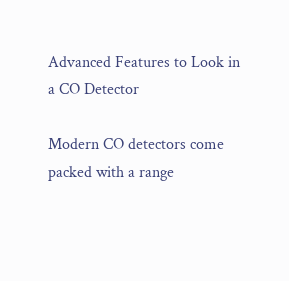Advanced Features to Look in a CO Detector

Modern CO detectors come packed with a range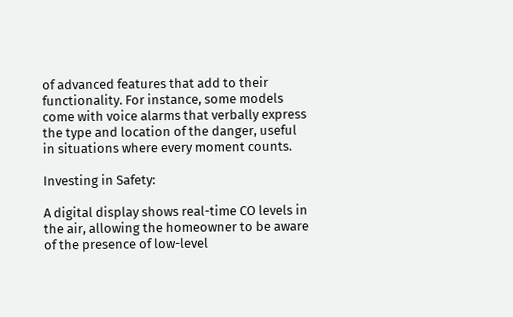of advanced features that add to their functionality. For instance, some models come with voice alarms that verbally express the type and location of the danger, useful in situations where every moment counts.

Investing in Safety:

A digital display shows real-time CO levels in the air, allowing the homeowner to be aware of the presence of low-level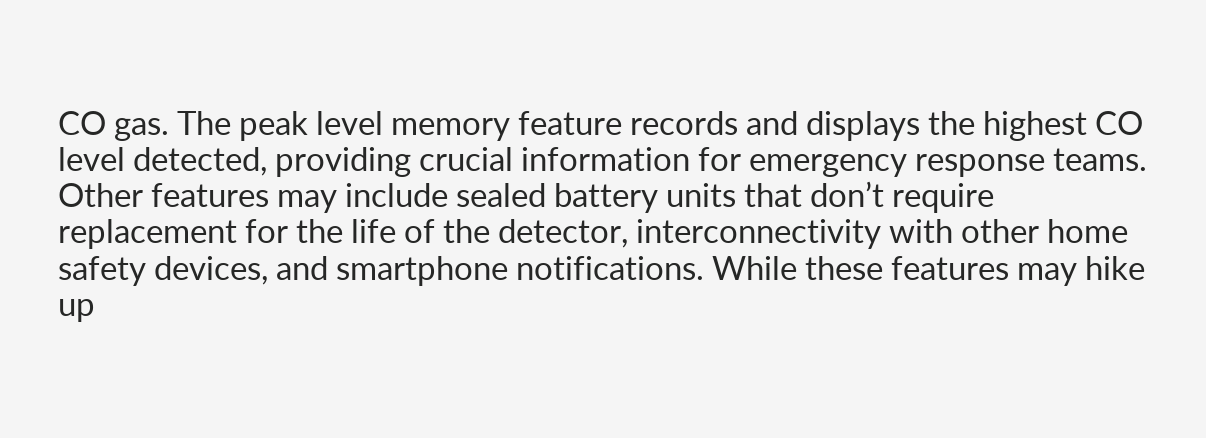CO gas. The peak level memory feature records and displays the highest CO level detected, providing crucial information for emergency response teams. Other features may include sealed battery units that don’t require replacement for the life of the detector, interconnectivity with other home safety devices, and smartphone notifications. While these features may hike up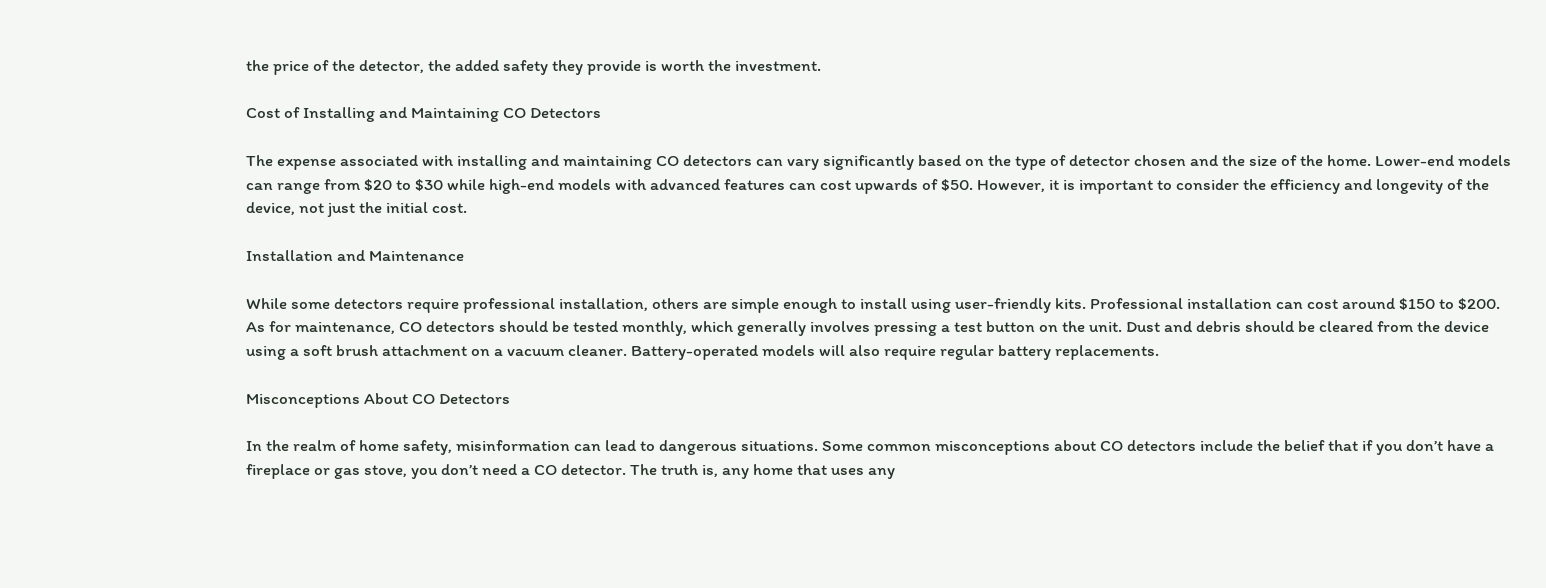the price of the detector, the added safety they provide is worth the investment.

Cost of Installing and Maintaining CO Detectors

The expense associated with installing and maintaining CO detectors can vary significantly based on the type of detector chosen and the size of the home. Lower-end models can range from $20 to $30 while high-end models with advanced features can cost upwards of $50. However, it is important to consider the efficiency and longevity of the device, not just the initial cost.

Installation and Maintenance

While some detectors require professional installation, others are simple enough to install using user-friendly kits. Professional installation can cost around $150 to $200. As for maintenance, CO detectors should be tested monthly, which generally involves pressing a test button on the unit. Dust and debris should be cleared from the device using a soft brush attachment on a vacuum cleaner. Battery-operated models will also require regular battery replacements.

Misconceptions About CO Detectors

In the realm of home safety, misinformation can lead to dangerous situations. Some common misconceptions about CO detectors include the belief that if you don’t have a fireplace or gas stove, you don’t need a CO detector. The truth is, any home that uses any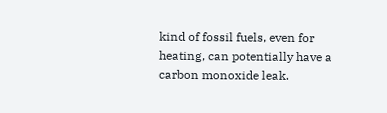kind of fossil fuels, even for heating, can potentially have a carbon monoxide leak.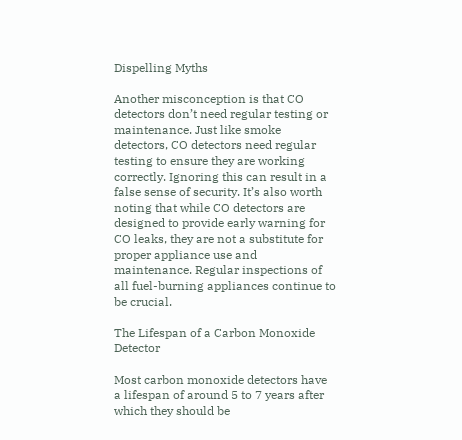Dispelling Myths

Another misconception is that CO detectors don’t need regular testing or maintenance. Just like smoke detectors, CO detectors need regular testing to ensure they are working correctly. Ignoring this can result in a false sense of security. It’s also worth noting that while CO detectors are designed to provide early warning for CO leaks, they are not a substitute for proper appliance use and maintenance. Regular inspections of all fuel-burning appliances continue to be crucial.

The Lifespan of a Carbon Monoxide Detector

Most carbon monoxide detectors have a lifespan of around 5 to 7 years after which they should be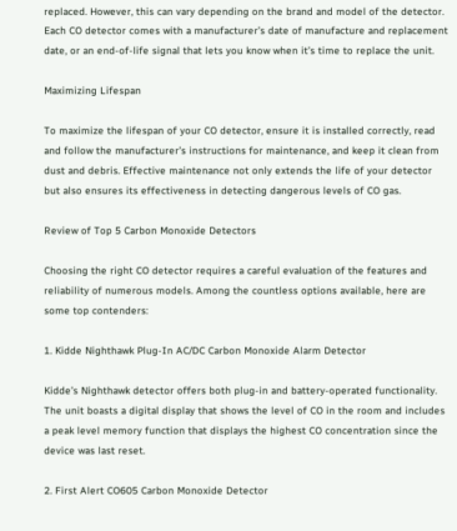replaced. However, this can vary depending on the brand and model of the detector. Each CO detector comes with a manufacturer’s date of manufacture and replacement date, or an end-of-life signal that lets you know when it’s time to replace the unit.

Maximizing Lifespan

To maximize the lifespan of your CO detector, ensure it is installed correctly, read and follow the manufacturer’s instructions for maintenance, and keep it clean from dust and debris. Effective maintenance not only extends the life of your detector but also ensures its effectiveness in detecting dangerous levels of CO gas.

Review of Top 5 Carbon Monoxide Detectors

Choosing the right CO detector requires a careful evaluation of the features and reliability of numerous models. Among the countless options available, here are some top contenders:

1. Kidde Nighthawk Plug-In AC/DC Carbon Monoxide Alarm Detector

Kidde’s Nighthawk detector offers both plug-in and battery-operated functionality. The unit boasts a digital display that shows the level of CO in the room and includes a peak level memory function that displays the highest CO concentration since the device was last reset.

2. First Alert CO605 Carbon Monoxide Detector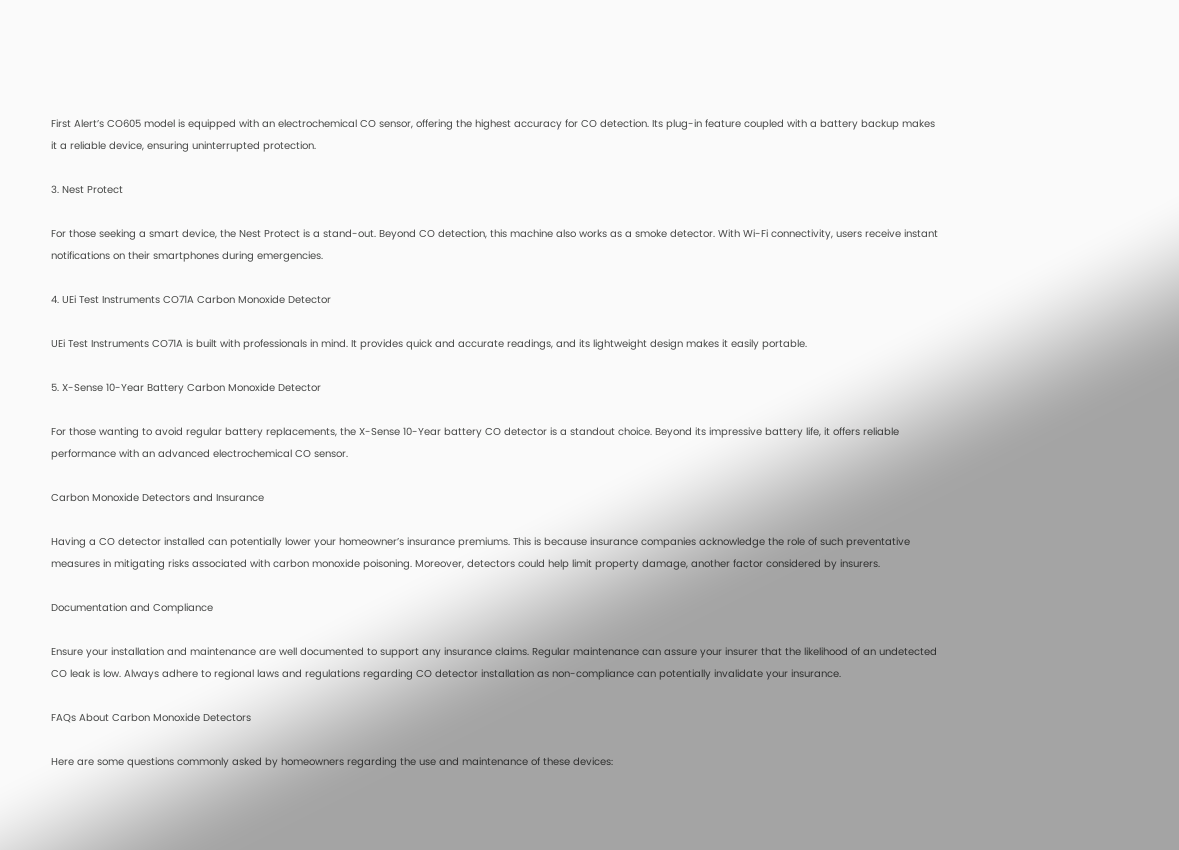First Alert’s CO605 model is equipped with an electrochemical CO sensor, offering the highest accuracy for CO detection. Its plug-in feature coupled with a battery backup makes it a reliable device, ensuring uninterrupted protection.

3. Nest Protect

For those seeking a smart device, the Nest Protect is a stand-out. Beyond CO detection, this machine also works as a smoke detector. With Wi-Fi connectivity, users receive instant notifications on their smartphones during emergencies.

4. UEi Test Instruments CO71A Carbon Monoxide Detector

UEi Test Instruments CO71A is built with professionals in mind. It provides quick and accurate readings, and its lightweight design makes it easily portable.

5. X-Sense 10-Year Battery Carbon Monoxide Detector

For those wanting to avoid regular battery replacements, the X-Sense 10-Year battery CO detector is a standout choice. Beyond its impressive battery life, it offers reliable performance with an advanced electrochemical CO sensor.

Carbon Monoxide Detectors and Insurance

Having a CO detector installed can potentially lower your homeowner’s insurance premiums. This is because insurance companies acknowledge the role of such preventative measures in mitigating risks associated with carbon monoxide poisoning. Moreover, detectors could help limit property damage, another factor considered by insurers.

Documentation and Compliance

Ensure your installation and maintenance are well documented to support any insurance claims. Regular maintenance can assure your insurer that the likelihood of an undetected CO leak is low. Always adhere to regional laws and regulations regarding CO detector installation as non-compliance can potentially invalidate your insurance.

FAQs About Carbon Monoxide Detectors

Here are some questions commonly asked by homeowners regarding the use and maintenance of these devices: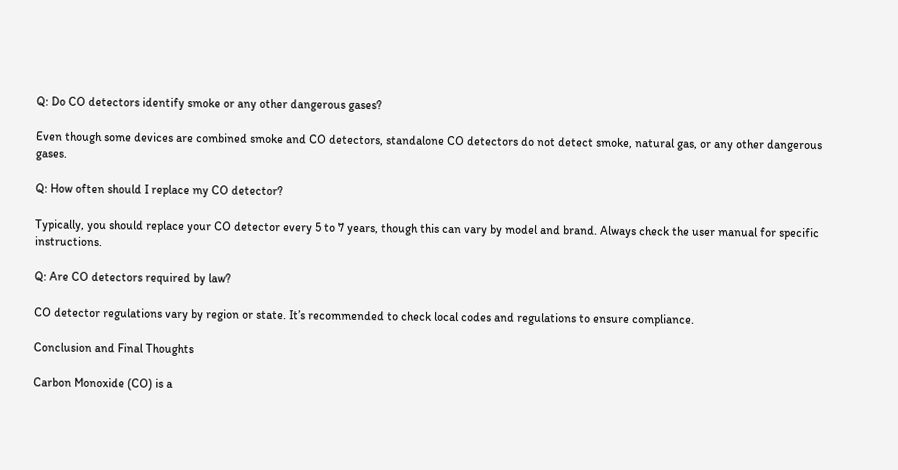Q: Do CO detectors identify smoke or any other dangerous gases?

Even though some devices are combined smoke and CO detectors, standalone CO detectors do not detect smoke, natural gas, or any other dangerous gases.

Q: How often should I replace my CO detector?

Typically, you should replace your CO detector every 5 to 7 years, though this can vary by model and brand. Always check the user manual for specific instructions.

Q: Are CO detectors required by law?

CO detector regulations vary by region or state. It’s recommended to check local codes and regulations to ensure compliance.

Conclusion and Final Thoughts

Carbon Monoxide (CO) is a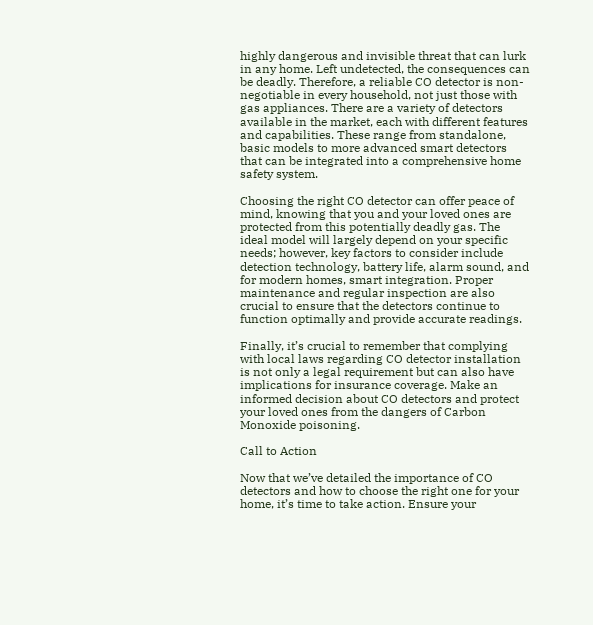highly dangerous and invisible threat that can lurk in any home. Left undetected, the consequences can be deadly. Therefore, a reliable CO detector is non-negotiable in every household, not just those with gas appliances. There are a variety of detectors available in the market, each with different features and capabilities. These range from standalone, basic models to more advanced smart detectors that can be integrated into a comprehensive home safety system.

Choosing the right CO detector can offer peace of mind, knowing that you and your loved ones are protected from this potentially deadly gas. The ideal model will largely depend on your specific needs; however, key factors to consider include detection technology, battery life, alarm sound, and for modern homes, smart integration. Proper maintenance and regular inspection are also crucial to ensure that the detectors continue to function optimally and provide accurate readings.

Finally, it’s crucial to remember that complying with local laws regarding CO detector installation is not only a legal requirement but can also have implications for insurance coverage. Make an informed decision about CO detectors and protect your loved ones from the dangers of Carbon Monoxide poisoning.

Call to Action

Now that we’ve detailed the importance of CO detectors and how to choose the right one for your home, it’s time to take action. Ensure your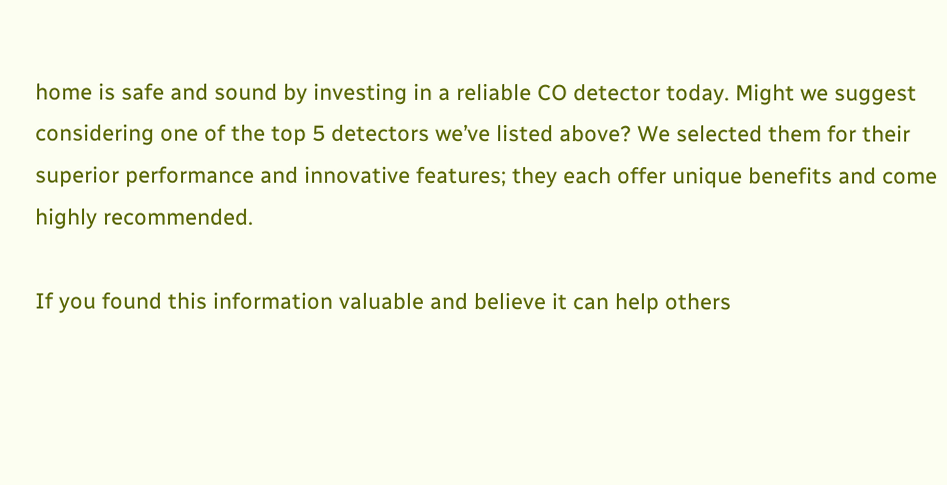home is safe and sound by investing in a reliable CO detector today. Might we suggest considering one of the top 5 detectors we’ve listed above? We selected them for their superior performance and innovative features; they each offer unique benefits and come highly recommended.

If you found this information valuable and believe it can help others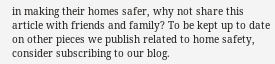in making their homes safer, why not share this article with friends and family? To be kept up to date on other pieces we publish related to home safety, consider subscribing to our blog.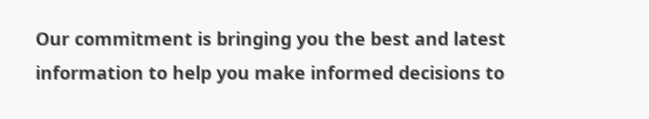Our commitment is bringing you the best and latest information to help you make informed decisions to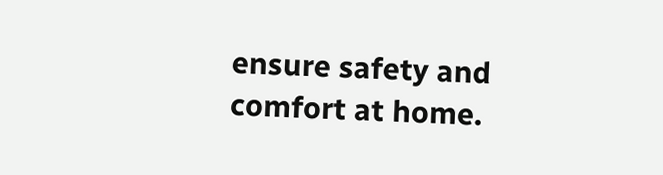ensure safety and comfort at home.